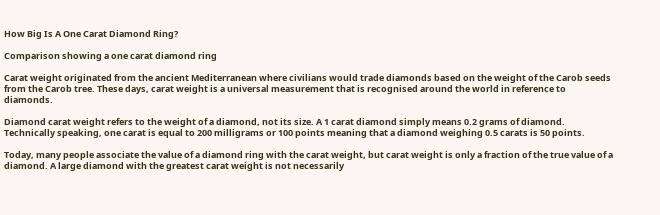How Big Is A One Carat Diamond Ring?

Comparison showing a one carat diamond ring

Carat weight originated from the ancient Mediterranean where civilians would trade diamonds based on the weight of the Carob seeds from the Carob tree. These days, carat weight is a universal measurement that is recognised around the world in reference to diamonds.

Diamond carat weight refers to the weight of a diamond, not its size. A 1 carat diamond simply means 0.2 grams of diamond. Technically speaking, one carat is equal to 200 milligrams or 100 points meaning that a diamond weighing 0.5 carats is 50 points.

Today, many people associate the value of a diamond ring with the carat weight, but carat weight is only a fraction of the true value of a diamond. A large diamond with the greatest carat weight is not necessarily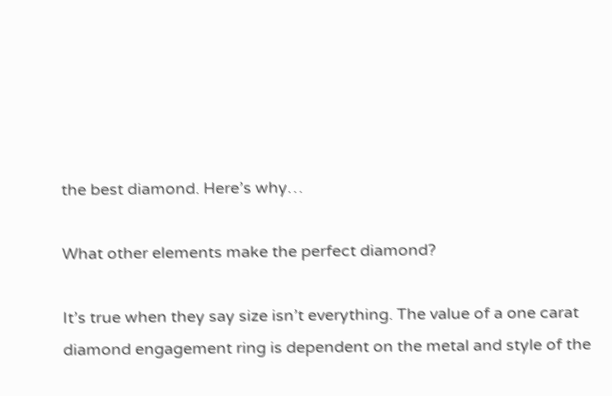the best diamond. Here’s why…

What other elements make the perfect diamond?

It’s true when they say size isn’t everything. The value of a one carat diamond engagement ring is dependent on the metal and style of the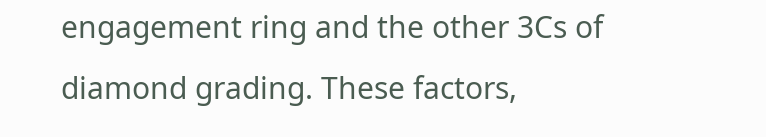engagement ring and the other 3Cs of diamond grading. These factors,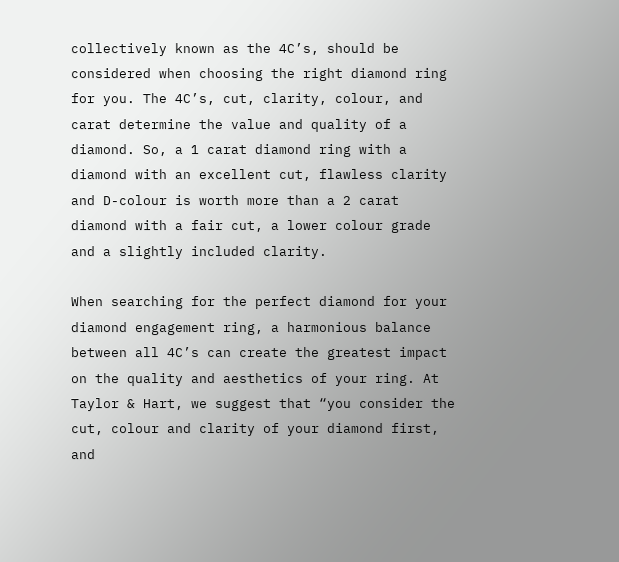collectively known as the 4C’s, should be considered when choosing the right diamond ring for you. The 4C’s, cut, clarity, colour, and carat determine the value and quality of a diamond. So, a 1 carat diamond ring with a diamond with an excellent cut, flawless clarity and D-colour is worth more than a 2 carat diamond with a fair cut, a lower colour grade and a slightly included clarity.

When searching for the perfect diamond for your diamond engagement ring, a harmonious balance between all 4C’s can create the greatest impact on the quality and aesthetics of your ring. At Taylor & Hart, we suggest that “you consider the cut, colour and clarity of your diamond first, and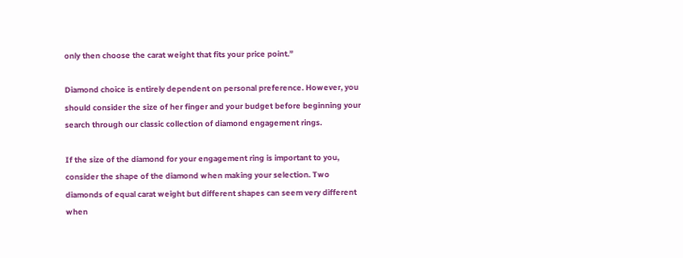only then choose the carat weight that fits your price point.”

Diamond choice is entirely dependent on personal preference. However, you should consider the size of her finger and your budget before beginning your search through our classic collection of diamond engagement rings.

If the size of the diamond for your engagement ring is important to you, consider the shape of the diamond when making your selection. Two diamonds of equal carat weight but different shapes can seem very different when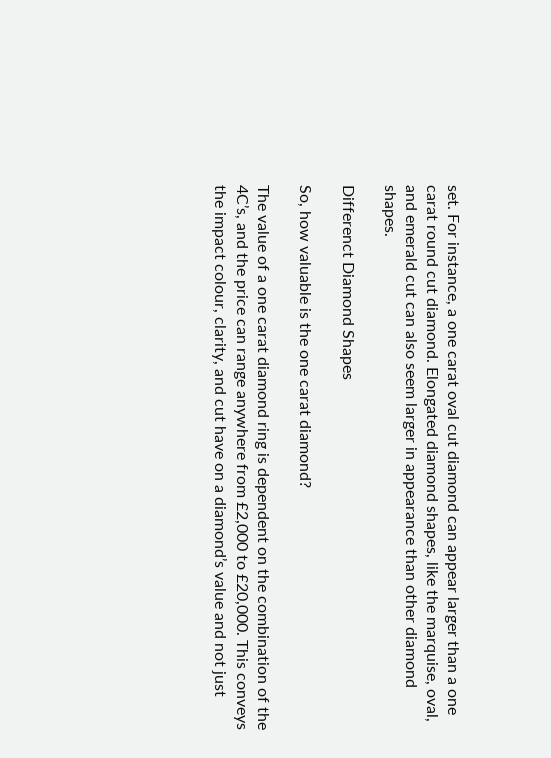set. For instance, a one carat oval cut diamond can appear larger than a one carat round cut diamond. Elongated diamond shapes, like the marquise, oval, and emerald cut can also seem larger in appearance than other diamond shapes.

Differenct Diamond Shapes

So, how valuable is the one carat diamond?

The value of a one carat diamond ring is dependent on the combination of the 4C’s, and the price can range anywhere from £2,000 to £20,000. This conveys the impact colour, clarity, and cut have on a diamond’s value and not just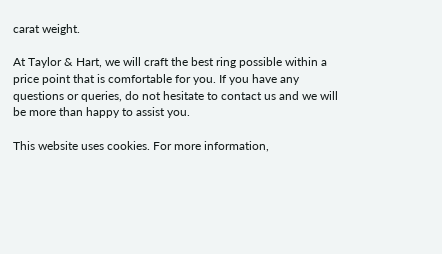carat weight.

At Taylor & Hart, we will craft the best ring possible within a price point that is comfortable for you. If you have any questions or queries, do not hesitate to contact us and we will be more than happy to assist you.

This website uses cookies. For more information,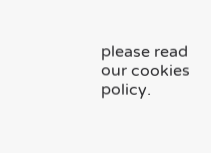please read our cookies policy.